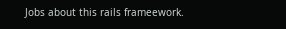Jobs about this rails frameework.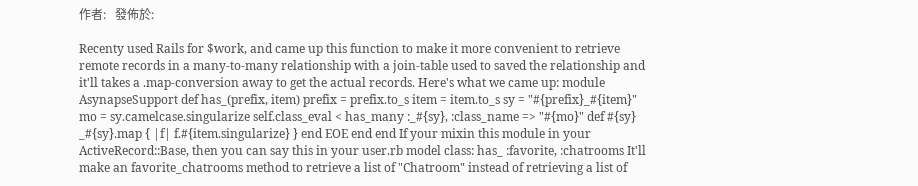作者:   發佈於:

Recenty used Rails for $work, and came up this function to make it more convenient to retrieve remote records in a many-to-many relationship with a join-table used to saved the relationship and it'll takes a .map-conversion away to get the actual records. Here's what we came up: module AsynapseSupport def has_(prefix, item) prefix = prefix.to_s item = item.to_s sy = "#{prefix}_#{item}" mo = sy.camelcase.singularize self.class_eval < has_many :_#{sy}, :class_name => "#{mo}" def #{sy} _#{sy}.map { |f| f.#{item.singularize} } end EOE end end If your mixin this module in your ActiveRecord::Base, then you can say this in your user.rb model class: has_ :favorite, :chatrooms It'll make an favorite_chatrooms method to retrieve a list of "Chatroom" instead of retrieving a list of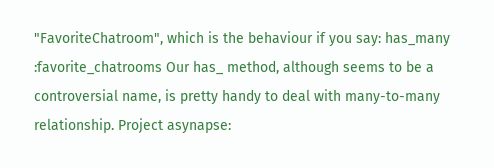"FavoriteChatroom", which is the behaviour if you say: has_many :favorite_chatrooms Our has_ method, although seems to be a controversial name, is pretty handy to deal with many-to-many relationship. Project asynapse: